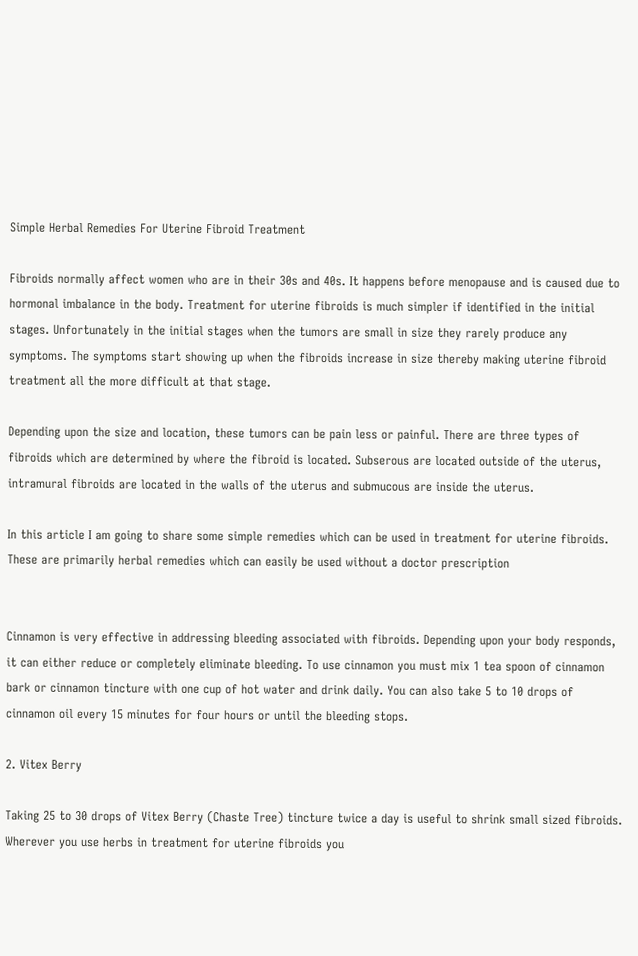Simple Herbal Remedies For Uterine Fibroid Treatment

Fibroids normally affect women who are in their 30s and 40s. It happens before menopause and is caused due to hormonal imbalance in the body. Treatment for uterine fibroids is much simpler if identified in the initial stages. Unfortunately in the initial stages when the tumors are small in size they rarely produce any symptoms. The symptoms start showing up when the fibroids increase in size thereby making uterine fibroid treatment all the more difficult at that stage.

Depending upon the size and location, these tumors can be pain less or painful. There are three types of fibroids which are determined by where the fibroid is located. Subserous are located outside of the uterus, intramural fibroids are located in the walls of the uterus and submucous are inside the uterus.

In this article I am going to share some simple remedies which can be used in treatment for uterine fibroids. These are primarily herbal remedies which can easily be used without a doctor prescription


Cinnamon is very effective in addressing bleeding associated with fibroids. Depending upon your body responds, it can either reduce or completely eliminate bleeding. To use cinnamon you must mix 1 tea spoon of cinnamon bark or cinnamon tincture with one cup of hot water and drink daily. You can also take 5 to 10 drops of cinnamon oil every 15 minutes for four hours or until the bleeding stops.

2. Vitex Berry

Taking 25 to 30 drops of Vitex Berry (Chaste Tree) tincture twice a day is useful to shrink small sized fibroids. Wherever you use herbs in treatment for uterine fibroids you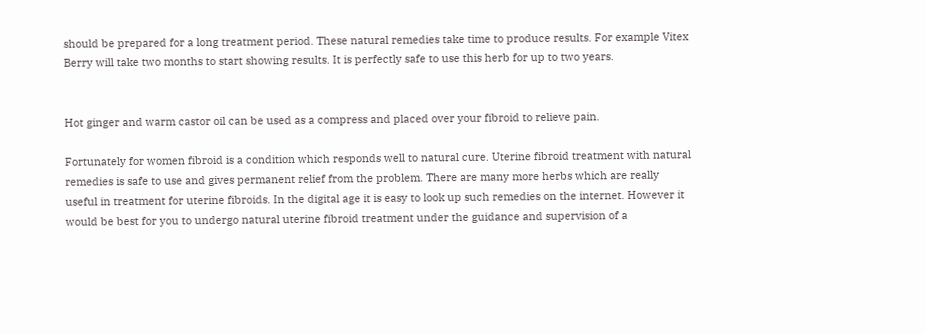should be prepared for a long treatment period. These natural remedies take time to produce results. For example Vitex Berry will take two months to start showing results. It is perfectly safe to use this herb for up to two years.


Hot ginger and warm castor oil can be used as a compress and placed over your fibroid to relieve pain.

Fortunately for women fibroid is a condition which responds well to natural cure. Uterine fibroid treatment with natural remedies is safe to use and gives permanent relief from the problem. There are many more herbs which are really useful in treatment for uterine fibroids. In the digital age it is easy to look up such remedies on the internet. However it would be best for you to undergo natural uterine fibroid treatment under the guidance and supervision of a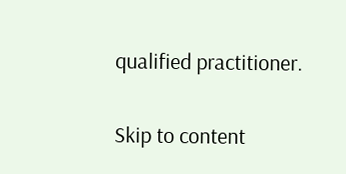qualified practitioner.

Skip to content